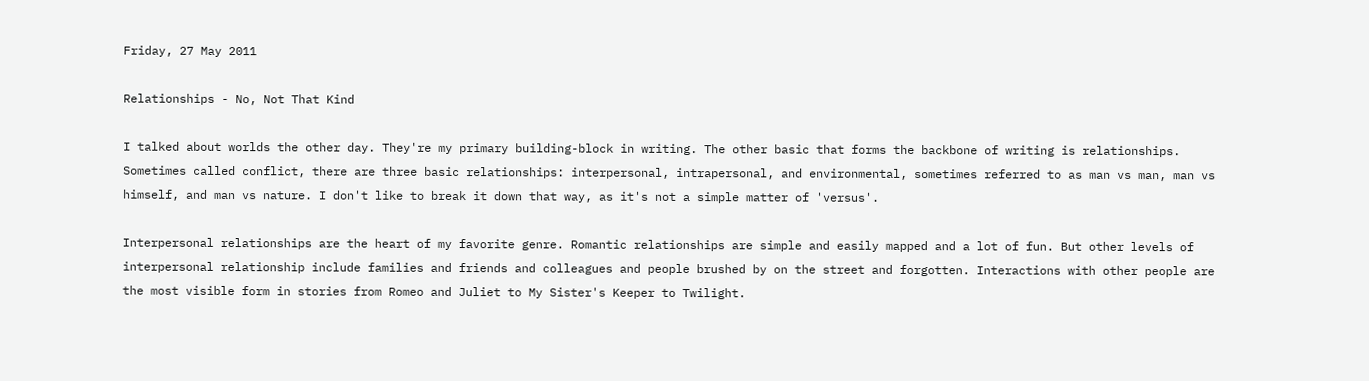Friday, 27 May 2011

Relationships - No, Not That Kind

I talked about worlds the other day. They're my primary building-block in writing. The other basic that forms the backbone of writing is relationships. Sometimes called conflict, there are three basic relationships: interpersonal, intrapersonal, and environmental, sometimes referred to as man vs man, man vs himself, and man vs nature. I don't like to break it down that way, as it's not a simple matter of 'versus'.

Interpersonal relationships are the heart of my favorite genre. Romantic relationships are simple and easily mapped and a lot of fun. But other levels of interpersonal relationship include families and friends and colleagues and people brushed by on the street and forgotten. Interactions with other people are the most visible form in stories from Romeo and Juliet to My Sister's Keeper to Twilight.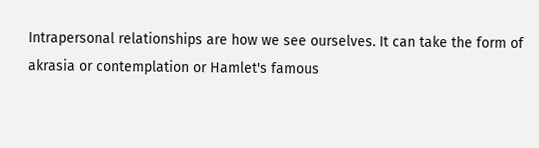Intrapersonal relationships are how we see ourselves. It can take the form of akrasia or contemplation or Hamlet's famous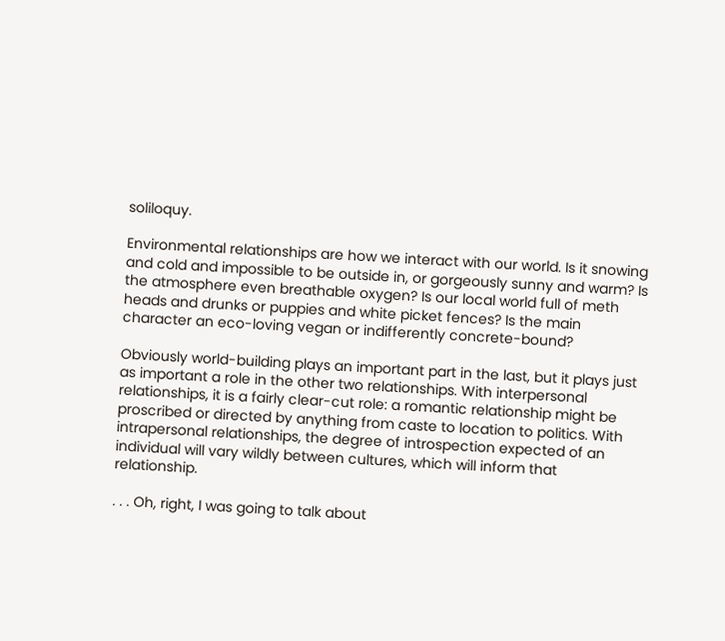soliloquy.

Environmental relationships are how we interact with our world. Is it snowing and cold and impossible to be outside in, or gorgeously sunny and warm? Is the atmosphere even breathable oxygen? Is our local world full of meth heads and drunks or puppies and white picket fences? Is the main character an eco-loving vegan or indifferently concrete-bound?

Obviously world-building plays an important part in the last, but it plays just as important a role in the other two relationships. With interpersonal relationships, it is a fairly clear-cut role: a romantic relationship might be proscribed or directed by anything from caste to location to politics. With intrapersonal relationships, the degree of introspection expected of an individual will vary wildly between cultures, which will inform that relationship.

. . . Oh, right, I was going to talk about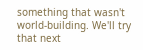something that wasn't world-building. We'll try that next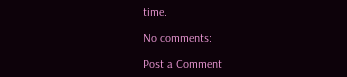time.

No comments:

Post a Comment